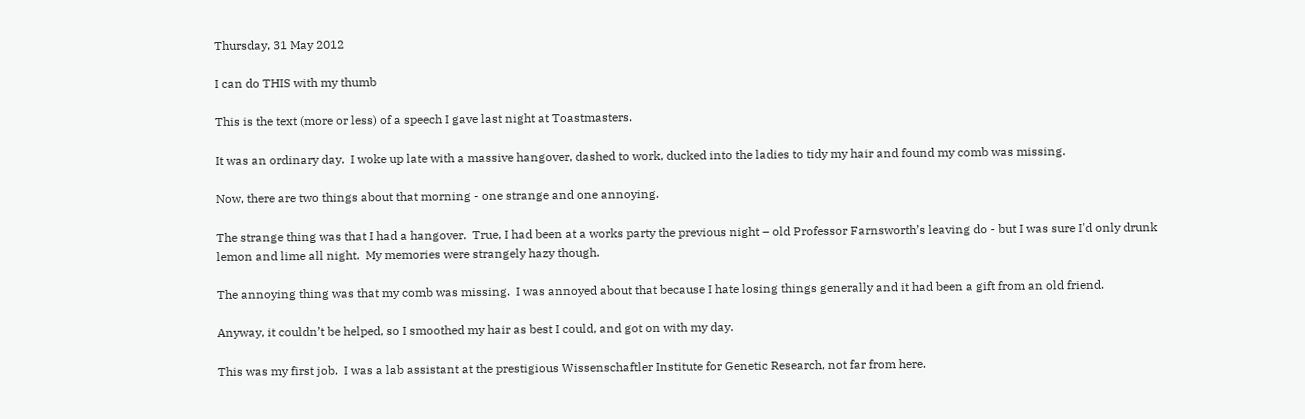Thursday, 31 May 2012

I can do THIS with my thumb

This is the text (more or less) of a speech I gave last night at Toastmasters.

It was an ordinary day.  I woke up late with a massive hangover, dashed to work, ducked into the ladies to tidy my hair and found my comb was missing.

Now, there are two things about that morning - one strange and one annoying.

The strange thing was that I had a hangover.  True, I had been at a works party the previous night – old Professor Farnsworth’s leaving do - but I was sure I'd only drunk lemon and lime all night.  My memories were strangely hazy though.

The annoying thing was that my comb was missing.  I was annoyed about that because I hate losing things generally and it had been a gift from an old friend.

Anyway, it couldn’t be helped, so I smoothed my hair as best I could, and got on with my day.

This was my first job.  I was a lab assistant at the prestigious Wissenschaftler Institute for Genetic Research, not far from here.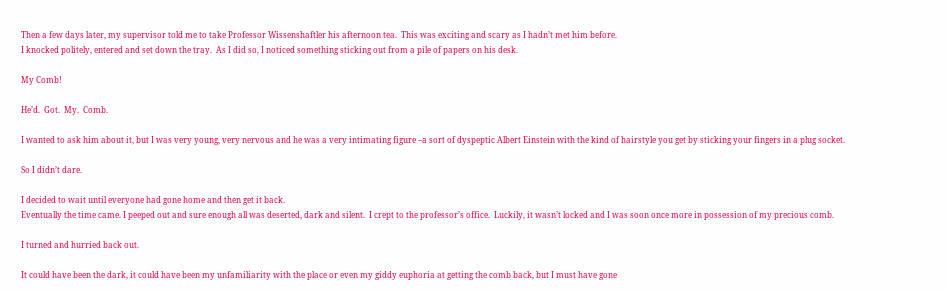Then a few days later, my supervisor told me to take Professor Wissenshaftler his afternoon tea.  This was exciting and scary as I hadn’t met him before.
I knocked politely, entered and set down the tray.  As I did so, I noticed something sticking out from a pile of papers on his desk.

My Comb!

He’d.  Got.  My.  Comb.

I wanted to ask him about it, but I was very young, very nervous and he was a very intimating figure –a sort of dyspeptic Albert Einstein with the kind of hairstyle you get by sticking your fingers in a plug socket.

So I didn’t dare.

I decided to wait until everyone had gone home and then get it back.
Eventually the time came. I peeped out and sure enough all was deserted, dark and silent.  I crept to the professor’s office.  Luckily, it wasn’t locked and I was soon once more in possession of my precious comb.

I turned and hurried back out.

It could have been the dark, it could have been my unfamiliarity with the place or even my giddy euphoria at getting the comb back, but I must have gone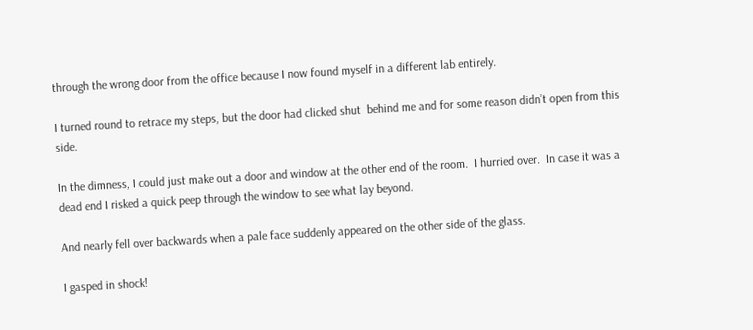through the wrong door from the office because I now found myself in a different lab entirely.

I turned round to retrace my steps, but the door had clicked shut  behind me and for some reason didn’t open from this side.

In the dimness, I could just make out a door and window at the other end of the room.  I hurried over.  In case it was a dead end I risked a quick peep through the window to see what lay beyond.

And nearly fell over backwards when a pale face suddenly appeared on the other side of the glass.

I gasped in shock!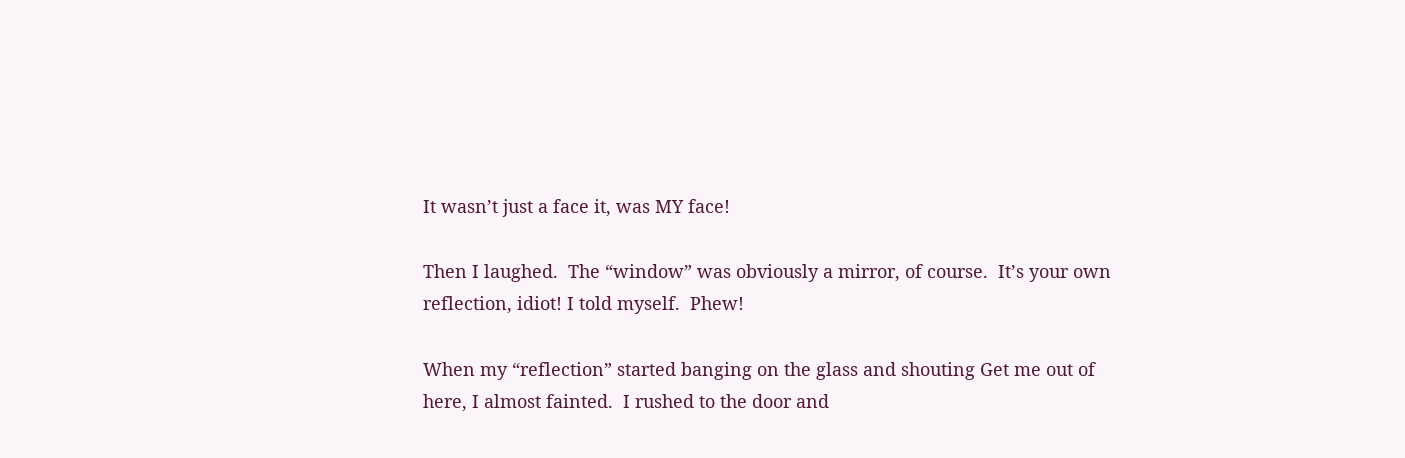It wasn’t just a face it, was MY face!

Then I laughed.  The “window” was obviously a mirror, of course.  It’s your own reflection, idiot! I told myself.  Phew!

When my “reflection” started banging on the glass and shouting Get me out of here, I almost fainted.  I rushed to the door and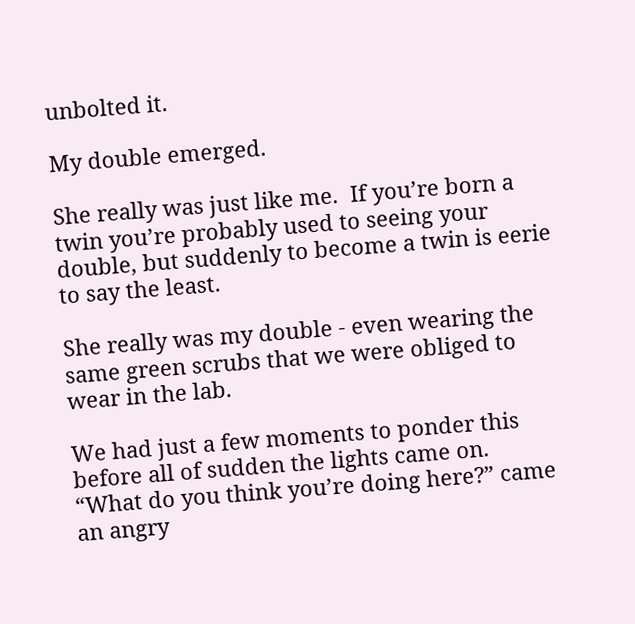unbolted it.

My double emerged.

She really was just like me.  If you’re born a twin you’re probably used to seeing your double, but suddenly to become a twin is eerie to say the least.

She really was my double - even wearing the same green scrubs that we were obliged to wear in the lab.

We had just a few moments to ponder this before all of sudden the lights came on.
“What do you think you’re doing here?” came an angry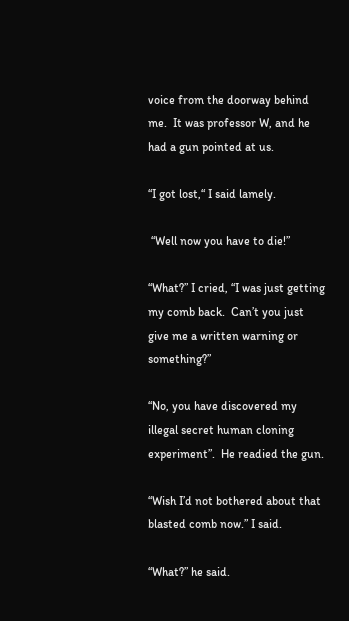voice from the doorway behind me.  It was professor W, and he had a gun pointed at us.

“I got lost,“ I said lamely.

 “Well now you have to die!”

“What?” I cried, “I was just getting my comb back.  Can’t you just give me a written warning or something?”

“No, you have discovered my illegal secret human cloning experiment”.  He readied the gun.

“Wish I’d not bothered about that blasted comb now.” I said.

“What?” he said.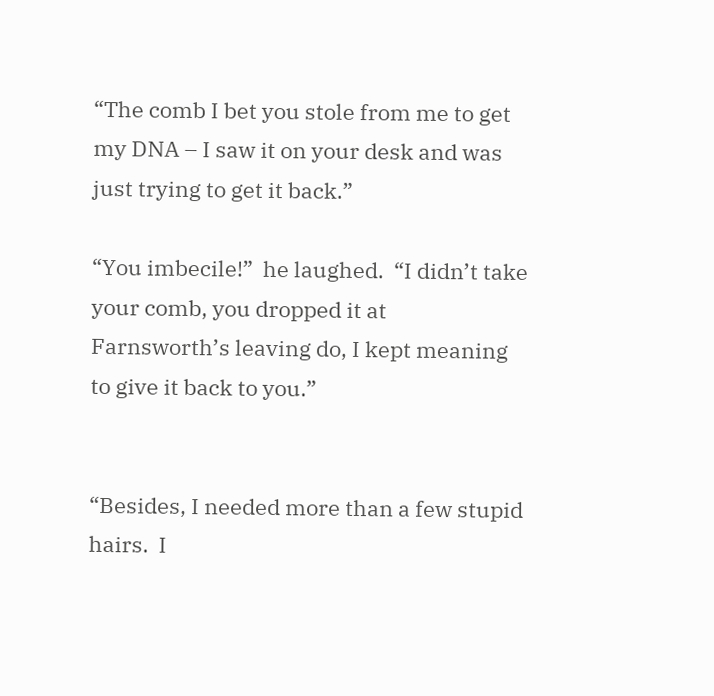“The comb I bet you stole from me to get my DNA – I saw it on your desk and was just trying to get it back.”

“You imbecile!”  he laughed.  “I didn’t take your comb, you dropped it at Farnsworth’s leaving do, I kept meaning to give it back to you.”


“Besides, I needed more than a few stupid hairs.  I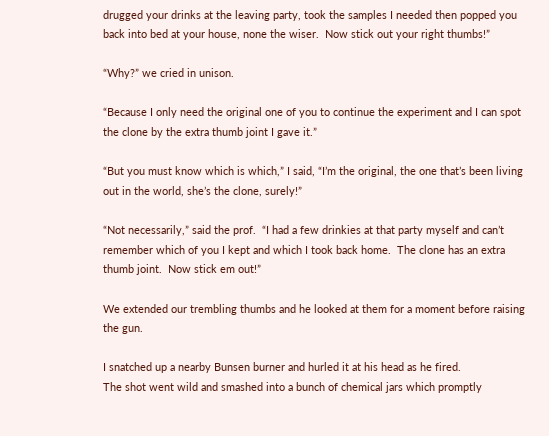drugged your drinks at the leaving party, took the samples I needed then popped you back into bed at your house, none the wiser.  Now stick out your right thumbs!”

“Why?” we cried in unison.

“Because I only need the original one of you to continue the experiment and I can spot the clone by the extra thumb joint I gave it.”

“But you must know which is which,” I said, “I’m the original, the one that’s been living out in the world, she’s the clone, surely!”

“Not necessarily,” said the prof.  “I had a few drinkies at that party myself and can’t remember which of you I kept and which I took back home.  The clone has an extra thumb joint.  Now stick em out!”

We extended our trembling thumbs and he looked at them for a moment before raising the gun.

I snatched up a nearby Bunsen burner and hurled it at his head as he fired.
The shot went wild and smashed into a bunch of chemical jars which promptly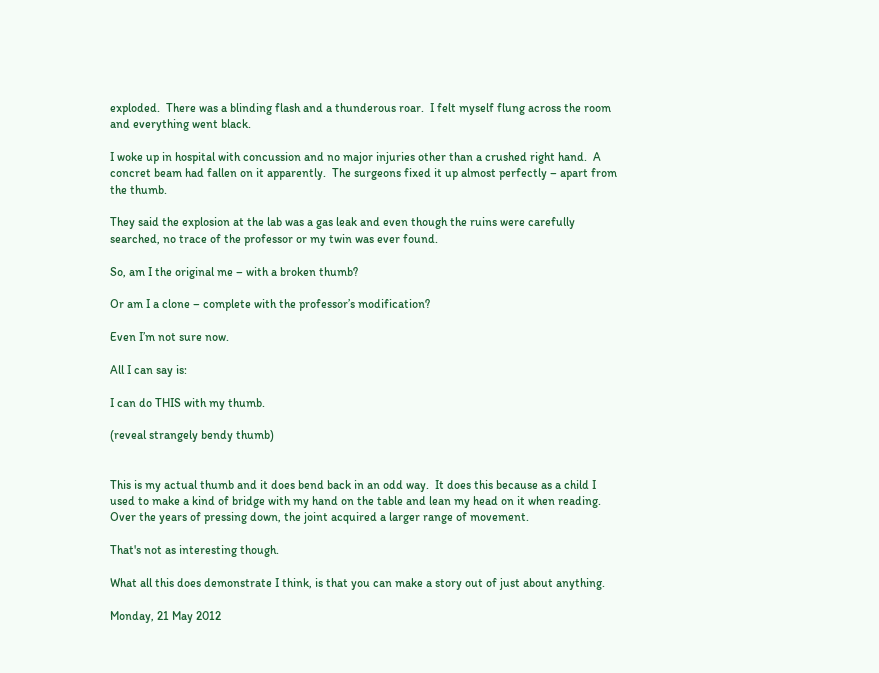exploded.  There was a blinding flash and a thunderous roar.  I felt myself flung across the room and everything went black.

I woke up in hospital with concussion and no major injuries other than a crushed right hand.  A concret beam had fallen on it apparently.  The surgeons fixed it up almost perfectly – apart from the thumb.

They said the explosion at the lab was a gas leak and even though the ruins were carefully searched, no trace of the professor or my twin was ever found.

So, am I the original me – with a broken thumb?

Or am I a clone – complete with the professor’s modification?

Even I’m not sure now.

All I can say is:

I can do THIS with my thumb.

(reveal strangely bendy thumb)


This is my actual thumb and it does bend back in an odd way.  It does this because as a child I used to make a kind of bridge with my hand on the table and lean my head on it when reading.  Over the years of pressing down, the joint acquired a larger range of movement.

That's not as interesting though.

What all this does demonstrate I think, is that you can make a story out of just about anything.

Monday, 21 May 2012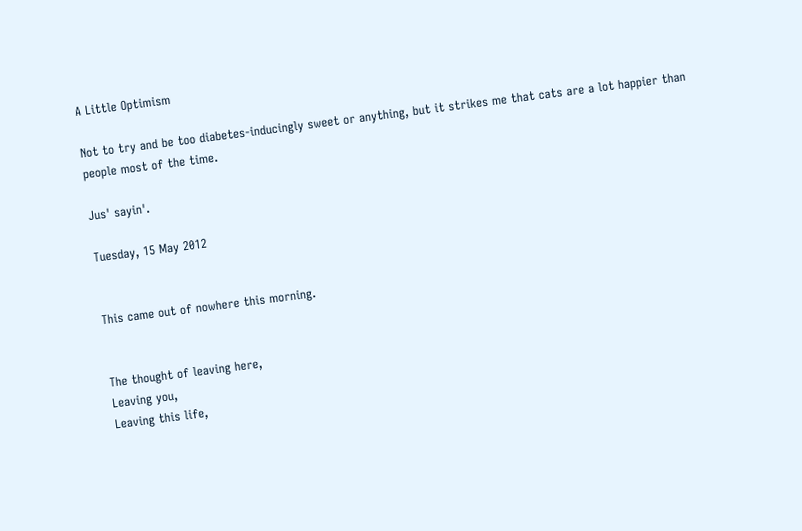A Little Optimism

Not to try and be too diabetes-inducingly sweet or anything, but it strikes me that cats are a lot happier than people most of the time.

Jus' sayin'.

Tuesday, 15 May 2012


This came out of nowhere this morning.


The thought of leaving here,
Leaving you,
Leaving this life,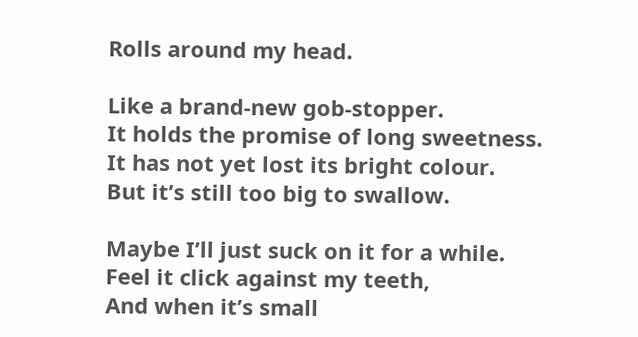Rolls around my head.

Like a brand-new gob-stopper.
It holds the promise of long sweetness.
It has not yet lost its bright colour.
But it’s still too big to swallow.

Maybe I’ll just suck on it for a while.
Feel it click against my teeth,
And when it’s small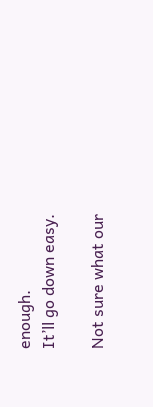enough.
It’ll go down easy.

Not sure what our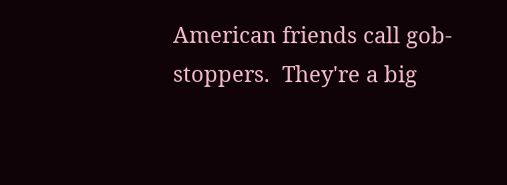American friends call gob-stoppers.  They're a big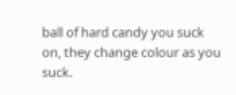ball of hard candy you suck on, they change colour as you suck.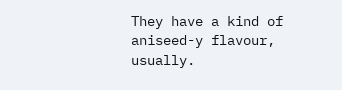They have a kind of aniseed-y flavour, usually.